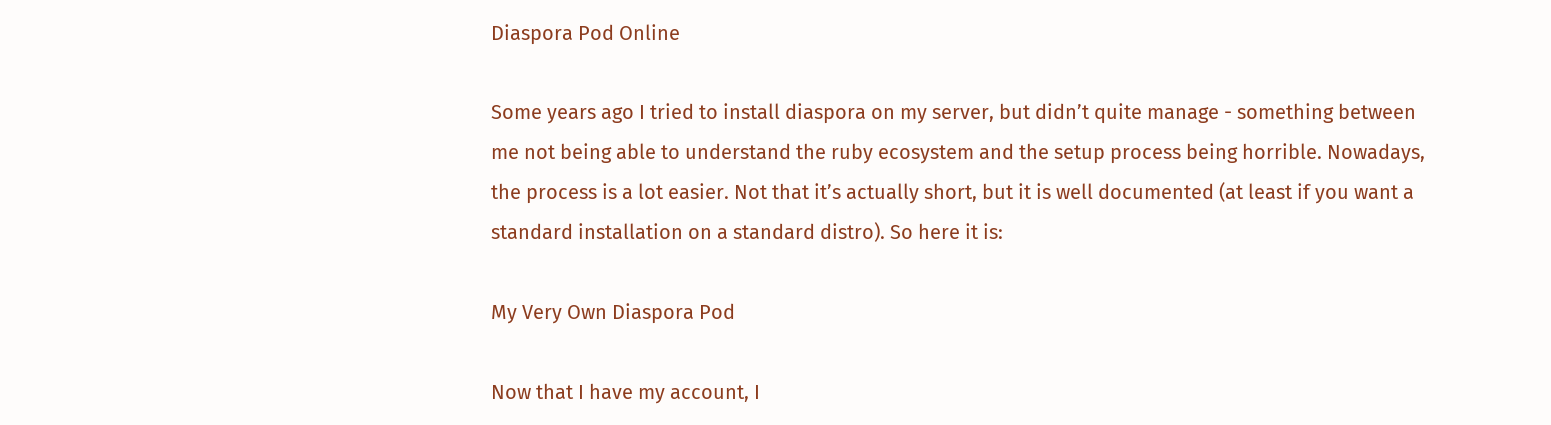Diaspora Pod Online

Some years ago I tried to install diaspora on my server, but didn’t quite manage - something between me not being able to understand the ruby ecosystem and the setup process being horrible. Nowadays, the process is a lot easier. Not that it’s actually short, but it is well documented (at least if you want a standard installation on a standard distro). So here it is:

My Very Own Diaspora Pod

Now that I have my account, I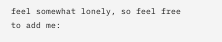feel somewhat lonely, so feel free to add me: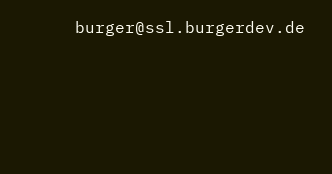burger@ssl.burgerdev.de